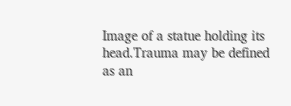Image of a statue holding its head.Trauma may be defined as an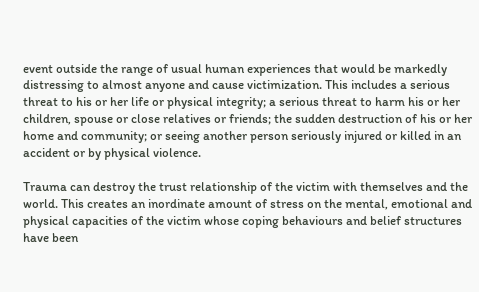event outside the range of usual human experiences that would be markedly distressing to almost anyone and cause victimization. This includes a serious threat to his or her life or physical integrity; a serious threat to harm his or her children, spouse or close relatives or friends; the sudden destruction of his or her home and community; or seeing another person seriously injured or killed in an accident or by physical violence.

Trauma can destroy the trust relationship of the victim with themselves and the world. This creates an inordinate amount of stress on the mental, emotional and physical capacities of the victim whose coping behaviours and belief structures have been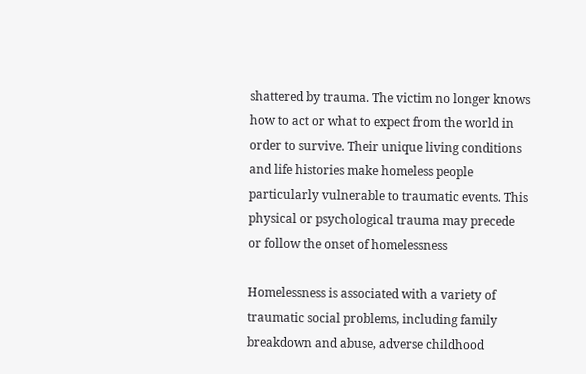shattered by trauma. The victim no longer knows how to act or what to expect from the world in order to survive. Their unique living conditions and life histories make homeless people particularly vulnerable to traumatic events. This physical or psychological trauma may precede or follow the onset of homelessness

Homelessness is associated with a variety of traumatic social problems, including family breakdown and abuse, adverse childhood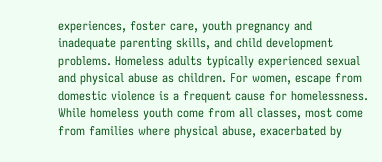experiences, foster care, youth pregnancy and inadequate parenting skills, and child development problems. Homeless adults typically experienced sexual and physical abuse as children. For women, escape from domestic violence is a frequent cause for homelessness. While homeless youth come from all classes, most come from families where physical abuse, exacerbated by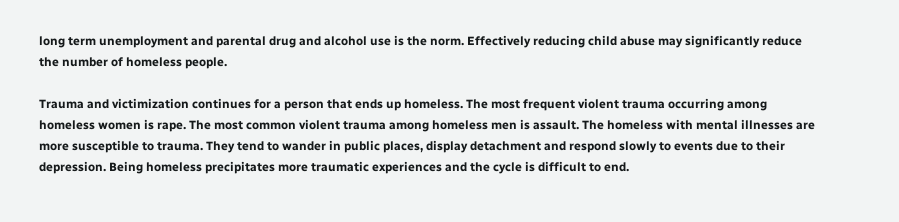long term unemployment and parental drug and alcohol use is the norm. Effectively reducing child abuse may significantly reduce the number of homeless people.

Trauma and victimization continues for a person that ends up homeless. The most frequent violent trauma occurring among homeless women is rape. The most common violent trauma among homeless men is assault. The homeless with mental illnesses are more susceptible to trauma. They tend to wander in public places, display detachment and respond slowly to events due to their depression. Being homeless precipitates more traumatic experiences and the cycle is difficult to end.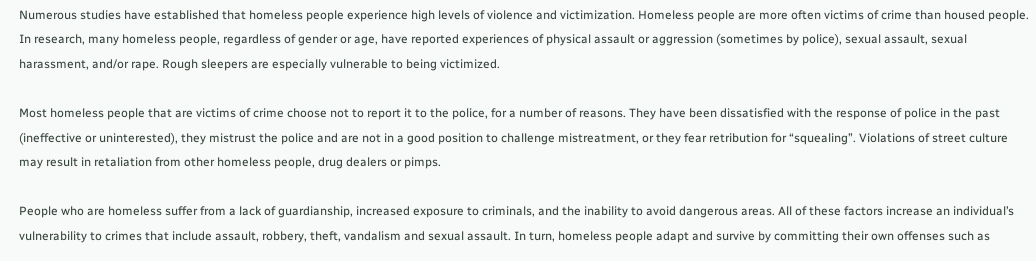Numerous studies have established that homeless people experience high levels of violence and victimization. Homeless people are more often victims of crime than housed people. In research, many homeless people, regardless of gender or age, have reported experiences of physical assault or aggression (sometimes by police), sexual assault, sexual harassment, and/or rape. Rough sleepers are especially vulnerable to being victimized.

Most homeless people that are victims of crime choose not to report it to the police, for a number of reasons. They have been dissatisfied with the response of police in the past (ineffective or uninterested), they mistrust the police and are not in a good position to challenge mistreatment, or they fear retribution for “squealing”. Violations of street culture may result in retaliation from other homeless people, drug dealers or pimps.

People who are homeless suffer from a lack of guardianship, increased exposure to criminals, and the inability to avoid dangerous areas. All of these factors increase an individual’s vulnerability to crimes that include assault, robbery, theft, vandalism and sexual assault. In turn, homeless people adapt and survive by committing their own offenses such as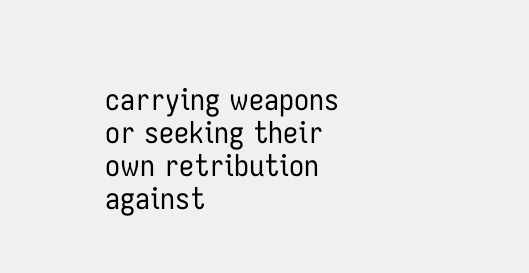carrying weapons or seeking their own retribution against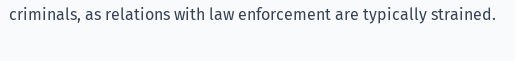criminals, as relations with law enforcement are typically strained.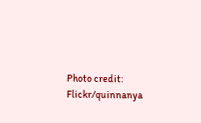Photo credit: Flickr/quinnanya